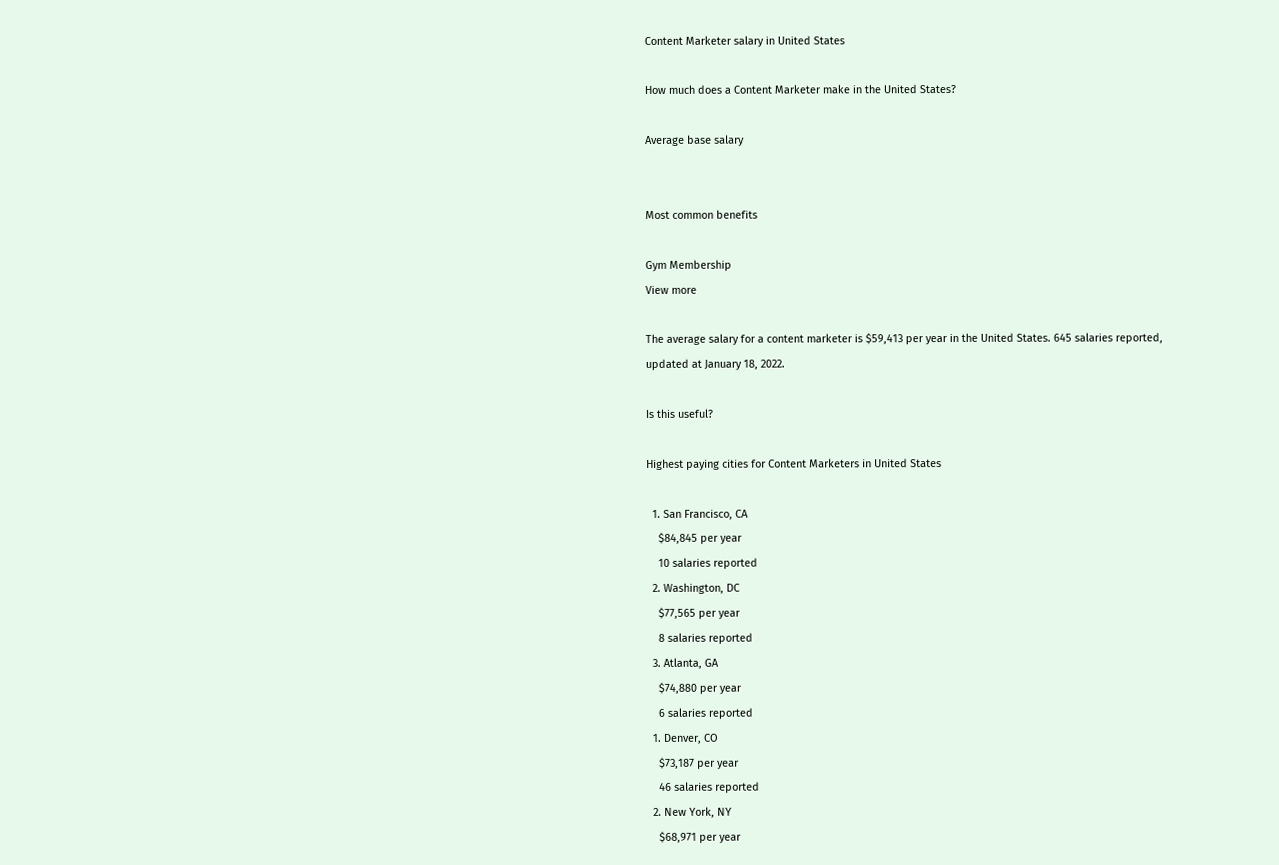Content Marketer salary in United States

How much does a Content Marketer make in the United States?

Average base salary


Most common benefits

Gym Membership
View more

The average salary for a content marketer is $59,413 per year in the United States. 645 salaries reported, updated at January 18, 2022.

Is this useful?

Highest paying cities for Content Marketers in United States

  1. San Francisco, CA
    $84,845 per year
    10 salaries reported
  2. Washington, DC
    $77,565 per year
    8 salaries reported
  3. Atlanta, GA
    $74,880 per year
    6 salaries reported
  1. Denver, CO
    $73,187 per year
    46 salaries reported
  2. New York, NY
    $68,971 per year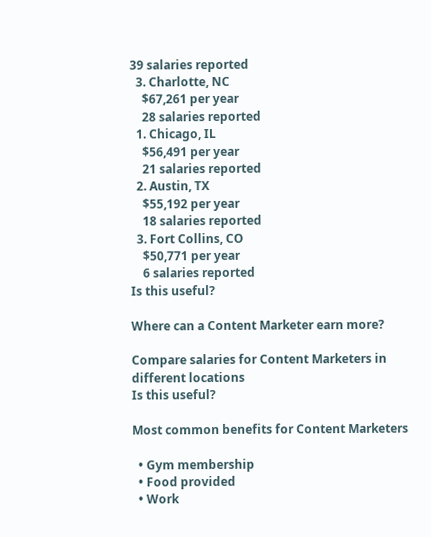39 salaries reported
  3. Charlotte, NC
    $67,261 per year
    28 salaries reported
  1. Chicago, IL
    $56,491 per year
    21 salaries reported
  2. Austin, TX
    $55,192 per year
    18 salaries reported
  3. Fort Collins, CO
    $50,771 per year
    6 salaries reported
Is this useful?

Where can a Content Marketer earn more?

Compare salaries for Content Marketers in different locations
Is this useful?

Most common benefits for Content Marketers

  • Gym membership
  • Food provided
  • Work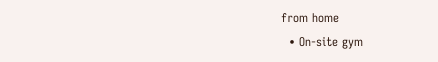from home
  • On-site gym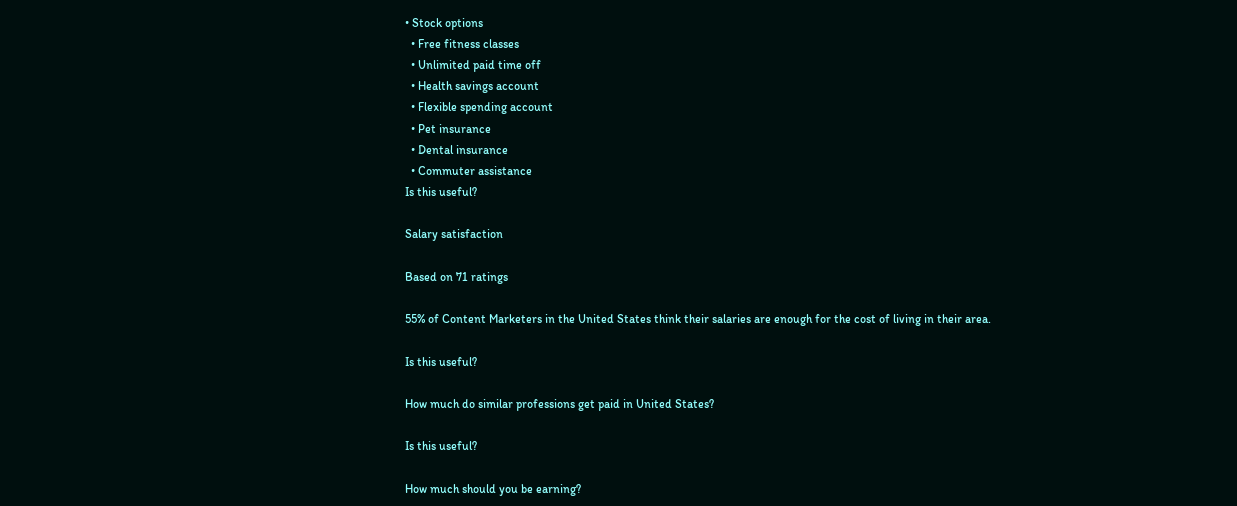• Stock options
  • Free fitness classes
  • Unlimited paid time off
  • Health savings account
  • Flexible spending account
  • Pet insurance
  • Dental insurance
  • Commuter assistance
Is this useful?

Salary satisfaction

Based on 71 ratings

55% of Content Marketers in the United States think their salaries are enough for the cost of living in their area.

Is this useful?

How much do similar professions get paid in United States?

Is this useful?

How much should you be earning?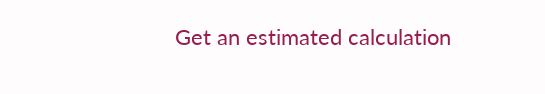Get an estimated calculation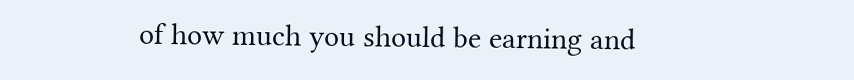of how much you should be earning and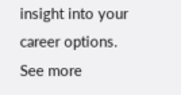insight into your career options. See more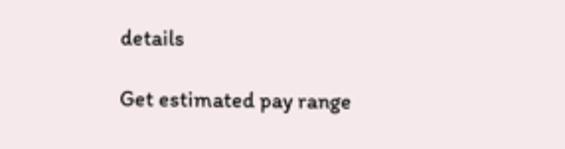details

Get estimated pay range